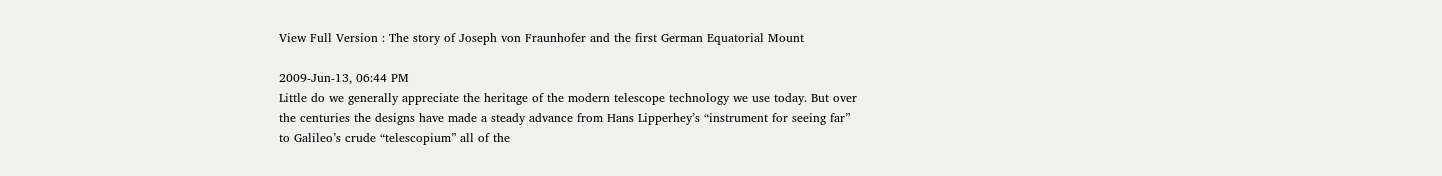View Full Version : The story of Joseph von Fraunhofer and the first German Equatorial Mount

2009-Jun-13, 06:44 PM
Little do we generally appreciate the heritage of the modern telescope technology we use today. But over the centuries the designs have made a steady advance from Hans Lipperhey’s “instrument for seeing far” to Galileo’s crude “telescopium” all of the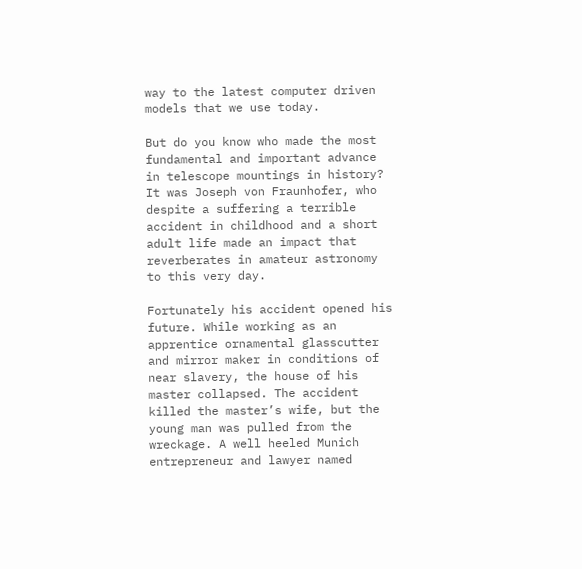way to the latest computer driven models that we use today.

But do you know who made the most fundamental and important advance in telescope mountings in history? It was Joseph von Fraunhofer, who despite a suffering a terrible accident in childhood and a short adult life made an impact that reverberates in amateur astronomy to this very day.

Fortunately his accident opened his future. While working as an apprentice ornamental glasscutter and mirror maker in conditions of near slavery, the house of his master collapsed. The accident killed the master’s wife, but the young man was pulled from the wreckage. A well heeled Munich entrepreneur and lawyer named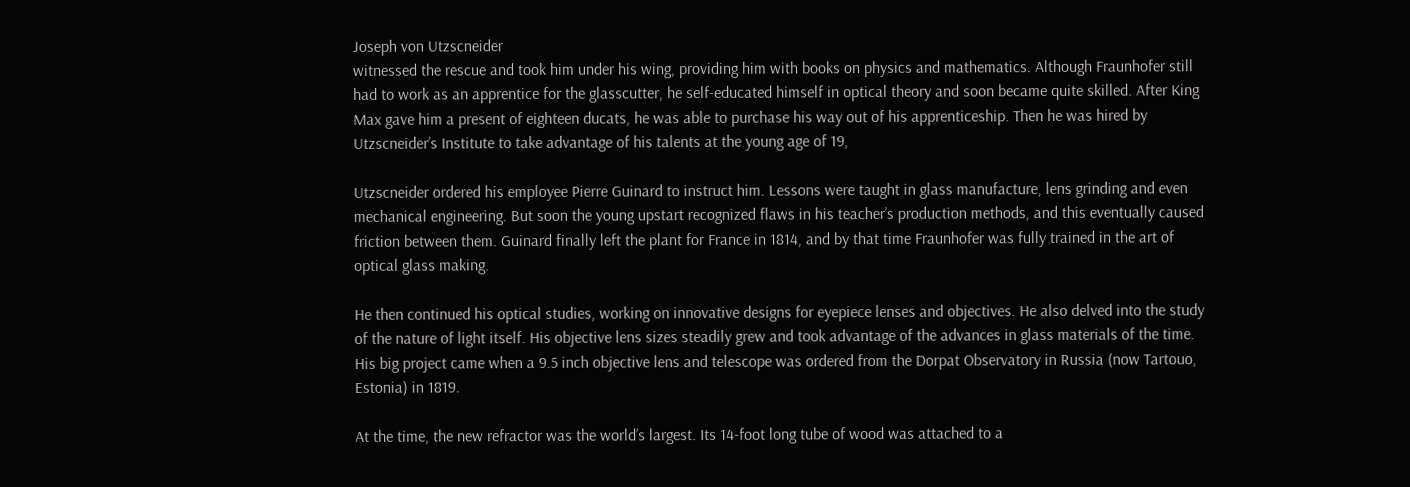Joseph von Utzscneider
witnessed the rescue and took him under his wing, providing him with books on physics and mathematics. Although Fraunhofer still had to work as an apprentice for the glasscutter, he self-educated himself in optical theory and soon became quite skilled. After King Max gave him a present of eighteen ducats, he was able to purchase his way out of his apprenticeship. Then he was hired by Utzscneider’s Institute to take advantage of his talents at the young age of 19,

Utzscneider ordered his employee Pierre Guinard to instruct him. Lessons were taught in glass manufacture, lens grinding and even mechanical engineering. But soon the young upstart recognized flaws in his teacher’s production methods, and this eventually caused friction between them. Guinard finally left the plant for France in 1814, and by that time Fraunhofer was fully trained in the art of optical glass making.

He then continued his optical studies, working on innovative designs for eyepiece lenses and objectives. He also delved into the study of the nature of light itself. His objective lens sizes steadily grew and took advantage of the advances in glass materials of the time.
His big project came when a 9.5 inch objective lens and telescope was ordered from the Dorpat Observatory in Russia (now Tartouo, Estonia) in 1819.

At the time, the new refractor was the world’s largest. Its 14-foot long tube of wood was attached to a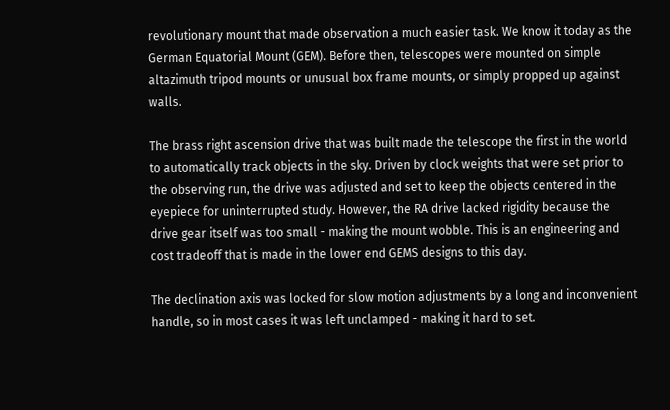revolutionary mount that made observation a much easier task. We know it today as the German Equatorial Mount (GEM). Before then, telescopes were mounted on simple altazimuth tripod mounts or unusual box frame mounts, or simply propped up against walls.

The brass right ascension drive that was built made the telescope the first in the world to automatically track objects in the sky. Driven by clock weights that were set prior to the observing run, the drive was adjusted and set to keep the objects centered in the eyepiece for uninterrupted study. However, the RA drive lacked rigidity because the drive gear itself was too small - making the mount wobble. This is an engineering and cost tradeoff that is made in the lower end GEMS designs to this day.

The declination axis was locked for slow motion adjustments by a long and inconvenient handle, so in most cases it was left unclamped - making it hard to set.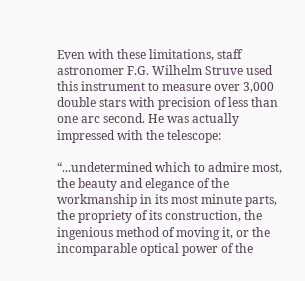Even with these limitations, staff astronomer F.G. Wilhelm Struve used this instrument to measure over 3,000 double stars with precision of less than one arc second. He was actually impressed with the telescope:

“...undetermined which to admire most, the beauty and elegance of the workmanship in its most minute parts, the propriety of its construction, the ingenious method of moving it, or the incomparable optical power of the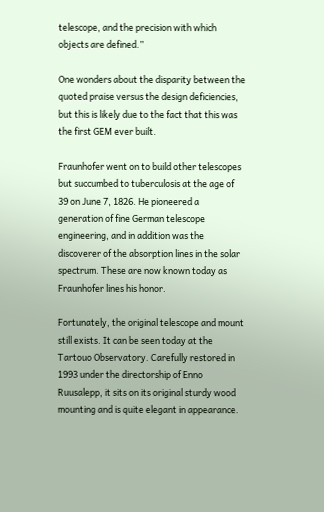telescope, and the precision with which objects are defined.”

One wonders about the disparity between the quoted praise versus the design deficiencies, but this is likely due to the fact that this was the first GEM ever built.

Fraunhofer went on to build other telescopes but succumbed to tuberculosis at the age of 39 on June 7, 1826. He pioneered a generation of fine German telescope engineering, and in addition was the discoverer of the absorption lines in the solar spectrum. These are now known today as Fraunhofer lines his honor.

Fortunately, the original telescope and mount still exists. It can be seen today at the Tartouo Observatory. Carefully restored in 1993 under the directorship of Enno Ruusalepp, it sits on its original sturdy wood mounting and is quite elegant in appearance.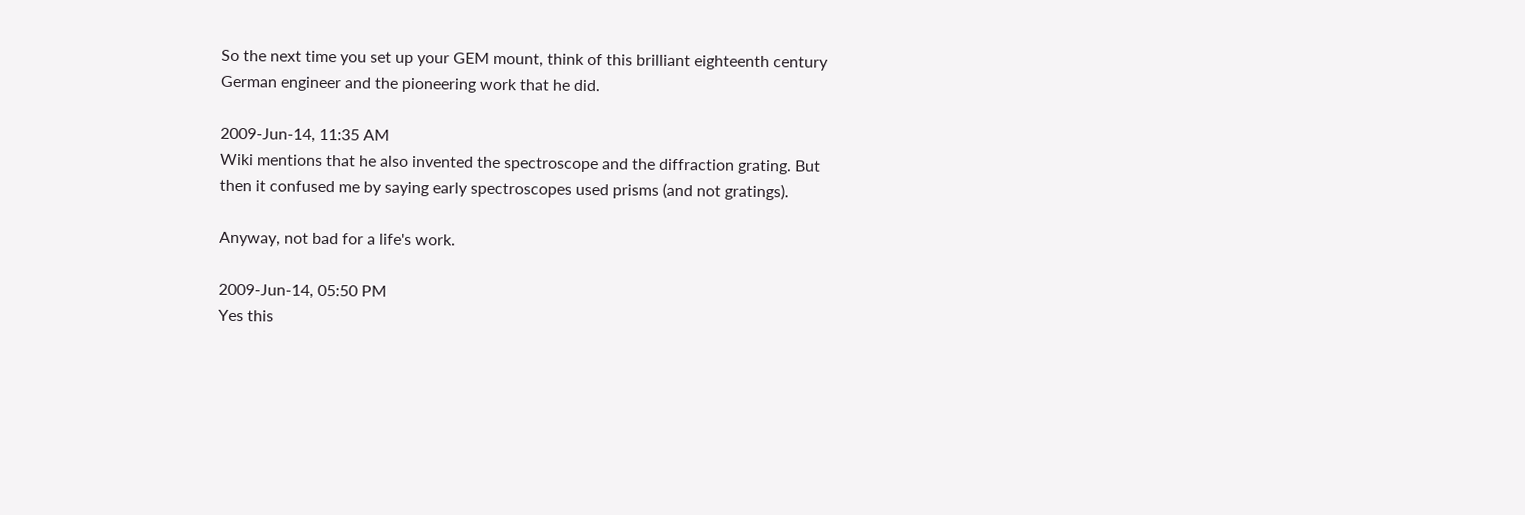So the next time you set up your GEM mount, think of this brilliant eighteenth century German engineer and the pioneering work that he did.

2009-Jun-14, 11:35 AM
Wiki mentions that he also invented the spectroscope and the diffraction grating. But then it confused me by saying early spectroscopes used prisms (and not gratings).

Anyway, not bad for a life's work.

2009-Jun-14, 05:50 PM
Yes this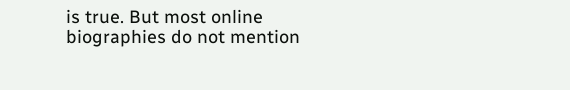is true. But most online biographies do not mention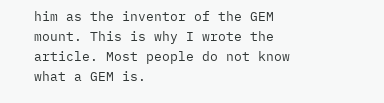him as the inventor of the GEM mount. This is why I wrote the article. Most people do not know what a GEM is.